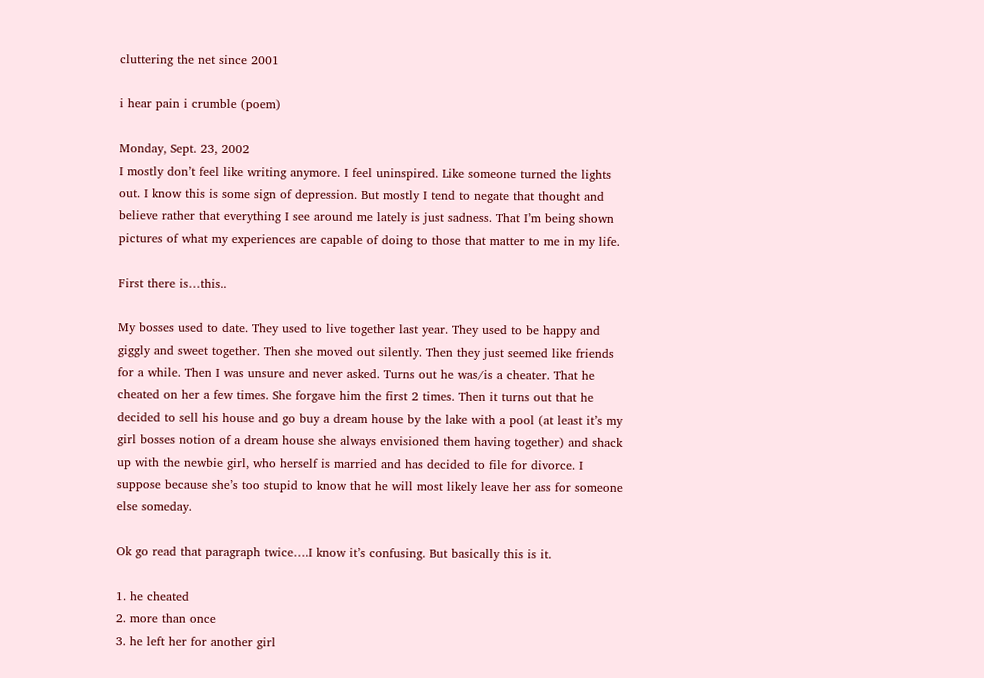cluttering the net since 2001

i hear pain i crumble (poem)

Monday, Sept. 23, 2002
I mostly don’t feel like writing anymore. I feel uninspired. Like someone turned the lights out. I know this is some sign of depression. But mostly I tend to negate that thought and believe rather that everything I see around me lately is just sadness. That I’m being shown pictures of what my experiences are capable of doing to those that matter to me in my life.

First there is…this..

My bosses used to date. They used to live together last year. They used to be happy and giggly and sweet together. Then she moved out silently. Then they just seemed like friends for a while. Then I was unsure and never asked. Turns out he was/is a cheater. That he cheated on her a few times. She forgave him the first 2 times. Then it turns out that he decided to sell his house and go buy a dream house by the lake with a pool (at least it’s my girl bosses notion of a dream house she always envisioned them having together) and shack up with the newbie girl, who herself is married and has decided to file for divorce. I suppose because she’s too stupid to know that he will most likely leave her ass for someone else someday.

Ok go read that paragraph twice….I know it’s confusing. But basically this is it.

1. he cheated
2. more than once
3. he left her for another girl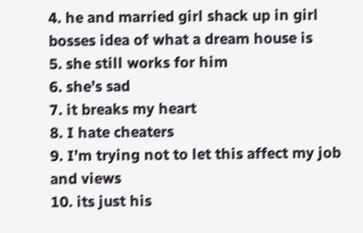4. he and married girl shack up in girl bosses idea of what a dream house is
5. she still works for him
6. she’s sad
7. it breaks my heart
8. I hate cheaters
9. I’m trying not to let this affect my job and views
10. its just his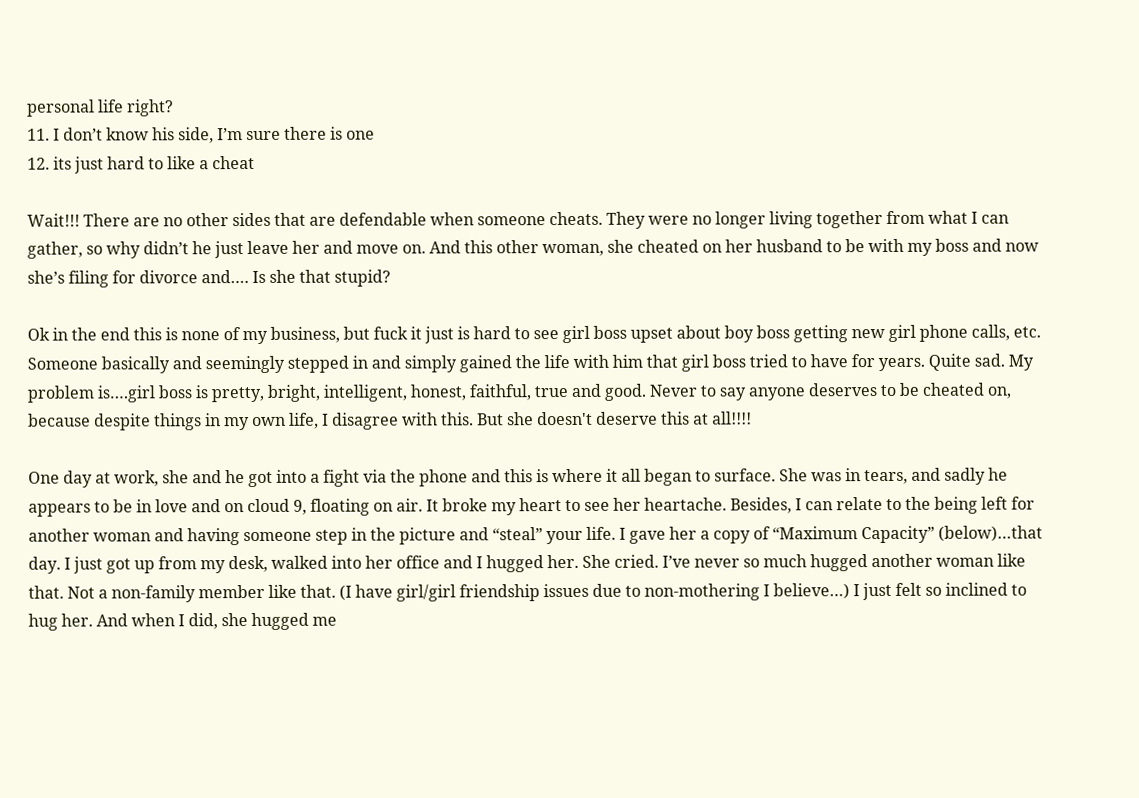personal life right?
11. I don’t know his side, I’m sure there is one
12. its just hard to like a cheat

Wait!!! There are no other sides that are defendable when someone cheats. They were no longer living together from what I can gather, so why didn’t he just leave her and move on. And this other woman, she cheated on her husband to be with my boss and now she’s filing for divorce and…. Is she that stupid?

Ok in the end this is none of my business, but fuck it just is hard to see girl boss upset about boy boss getting new girl phone calls, etc. Someone basically and seemingly stepped in and simply gained the life with him that girl boss tried to have for years. Quite sad. My problem is….girl boss is pretty, bright, intelligent, honest, faithful, true and good. Never to say anyone deserves to be cheated on, because despite things in my own life, I disagree with this. But she doesn't deserve this at all!!!!

One day at work, she and he got into a fight via the phone and this is where it all began to surface. She was in tears, and sadly he appears to be in love and on cloud 9, floating on air. It broke my heart to see her heartache. Besides, I can relate to the being left for another woman and having someone step in the picture and “steal” your life. I gave her a copy of “Maximum Capacity” (below)…that day. I just got up from my desk, walked into her office and I hugged her. She cried. I’ve never so much hugged another woman like that. Not a non-family member like that. (I have girl/girl friendship issues due to non-mothering I believe…) I just felt so inclined to hug her. And when I did, she hugged me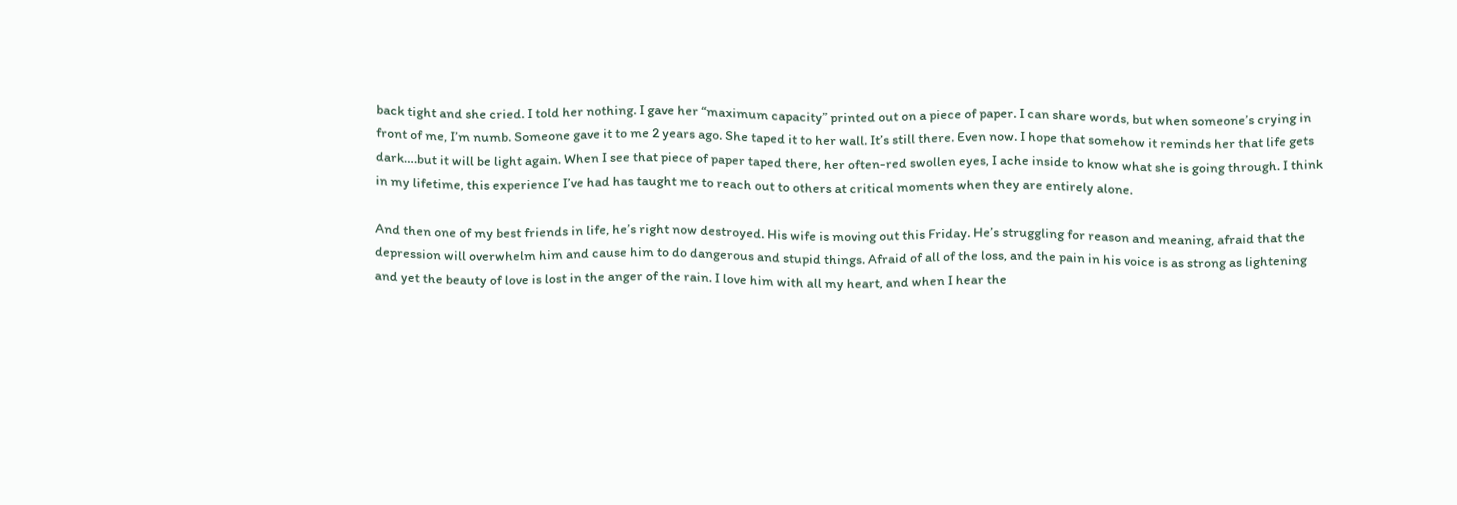back tight and she cried. I told her nothing. I gave her “maximum capacity” printed out on a piece of paper. I can share words, but when someone’s crying in front of me, I’m numb. Someone gave it to me 2 years ago. She taped it to her wall. It’s still there. Even now. I hope that somehow it reminds her that life gets dark….but it will be light again. When I see that piece of paper taped there, her often-red swollen eyes, I ache inside to know what she is going through. I think in my lifetime, this experience I’ve had has taught me to reach out to others at critical moments when they are entirely alone.

And then one of my best friends in life, he’s right now destroyed. His wife is moving out this Friday. He’s struggling for reason and meaning, afraid that the depression will overwhelm him and cause him to do dangerous and stupid things. Afraid of all of the loss, and the pain in his voice is as strong as lightening and yet the beauty of love is lost in the anger of the rain. I love him with all my heart, and when I hear the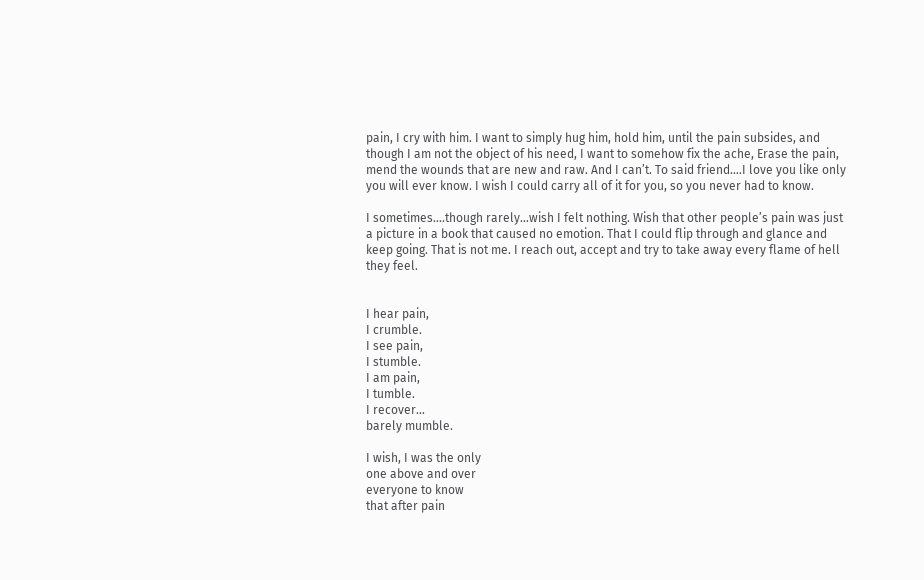pain, I cry with him. I want to simply hug him, hold him, until the pain subsides, and though I am not the object of his need, I want to somehow fix the ache, Erase the pain, mend the wounds that are new and raw. And I can’t. To said friend….I love you like only you will ever know. I wish I could carry all of it for you, so you never had to know.

I sometimes….though rarely…wish I felt nothing. Wish that other people’s pain was just a picture in a book that caused no emotion. That I could flip through and glance and keep going. That is not me. I reach out, accept and try to take away every flame of hell they feel.


I hear pain,
I crumble.
I see pain,
I stumble.
I am pain,
I tumble.
I recover…
barely mumble.

I wish, I was the only
one above and over
everyone to know
that after pain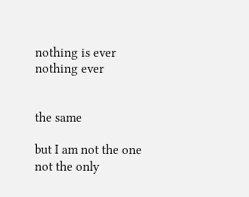nothing is ever
nothing ever


the same

but I am not the one
not the only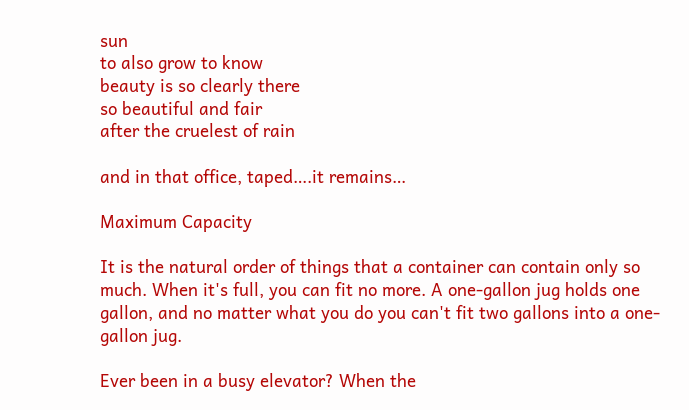sun
to also grow to know
beauty is so clearly there
so beautiful and fair
after the cruelest of rain

and in that office, taped….it remains…

Maximum Capacity

It is the natural order of things that a container can contain only so much. When it's full, you can fit no more. A one-gallon jug holds one gallon, and no matter what you do you can't fit two gallons into a one-gallon jug.

Ever been in a busy elevator? When the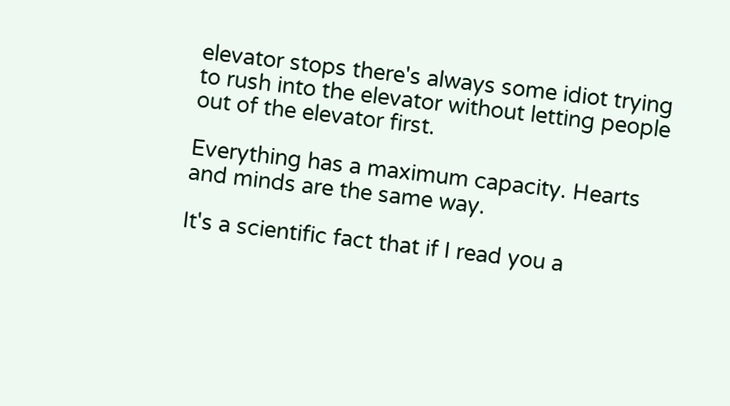elevator stops there's always some idiot trying to rush into the elevator without letting people out of the elevator first.

Everything has a maximum capacity. Hearts and minds are the same way.

It's a scientific fact that if I read you a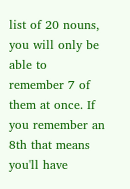list of 20 nouns, you will only be able to remember 7 of them at once. If you remember an 8th that means you'll have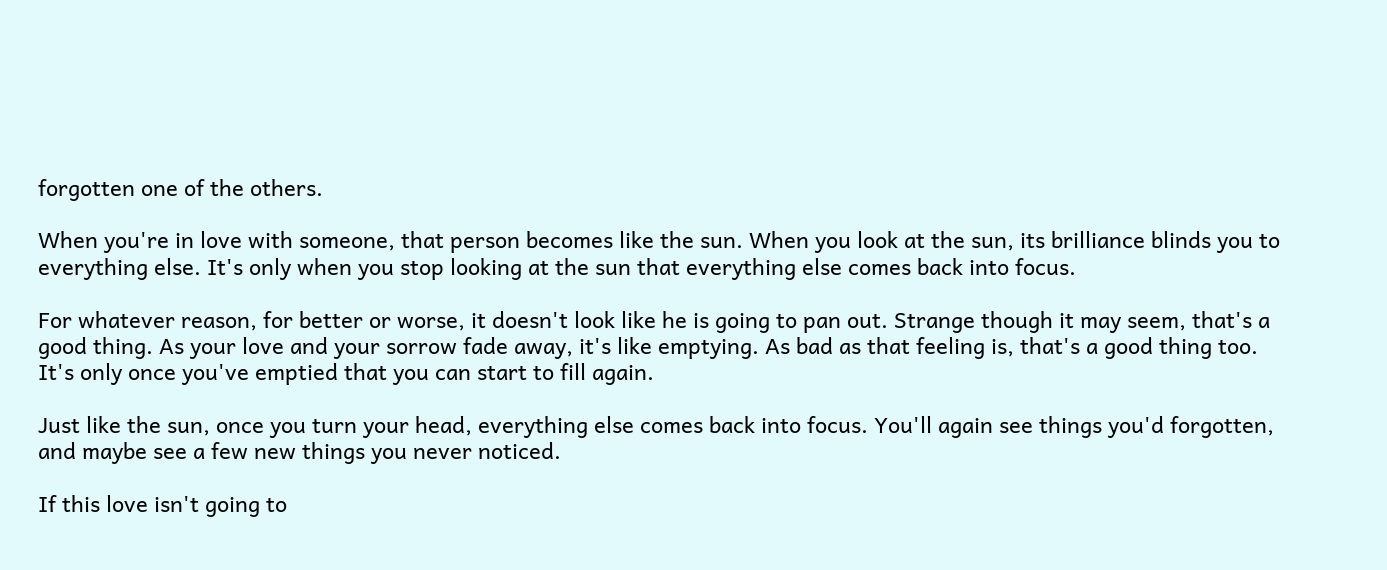forgotten one of the others.

When you're in love with someone, that person becomes like the sun. When you look at the sun, its brilliance blinds you to everything else. It's only when you stop looking at the sun that everything else comes back into focus.

For whatever reason, for better or worse, it doesn't look like he is going to pan out. Strange though it may seem, that's a good thing. As your love and your sorrow fade away, it's like emptying. As bad as that feeling is, that's a good thing too. It's only once you've emptied that you can start to fill again.

Just like the sun, once you turn your head, everything else comes back into focus. You'll again see things you'd forgotten, and maybe see a few new things you never noticed.

If this love isn't going to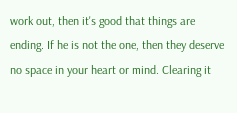work out, then it's good that things are ending. If he is not the one, then they deserve no space in your heart or mind. Clearing it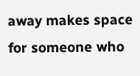away makes space for someone who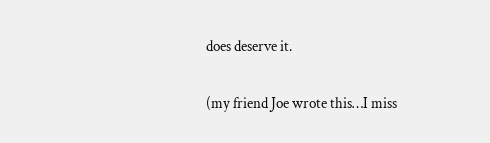does deserve it.

(my friend Joe wrote this…I miss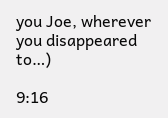you Joe, wherever you disappeared to…)

9:16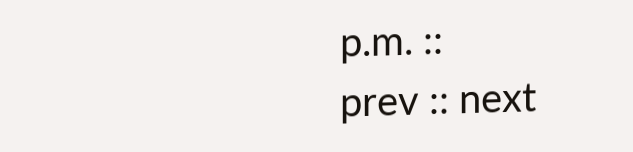p.m. ::
prev :: next